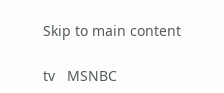Skip to main content

tv   MSNBC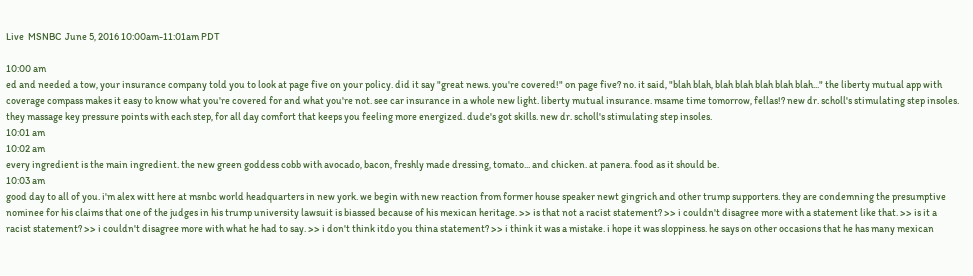Live  MSNBC  June 5, 2016 10:00am-11:01am PDT

10:00 am
ed and needed a tow, your insurance company told you to look at page five on your policy. did it say "great news. you're covered!" on page five? no. it said, "blah blah, blah blah blah blah blah..." the liberty mutual app with coverage compass makes it easy to know what you're covered for and what you're not. see car insurance in a whole new light. liberty mutual insurance. msame time tomorrow, fellas!? new dr. scholl's stimulating step insoles. they massage key pressure points with each step, for all day comfort that keeps you feeling more energized. dude's got skills. new dr. scholl's stimulating step insoles.
10:01 am
10:02 am
every ingredient is the main ingredient. the new green goddess cobb with avocado, bacon, freshly made dressing, tomato... and chicken. at panera. food as it should be.
10:03 am
good day to all of you. i'm alex witt here at msnbc world headquarters in new york. we begin with new reaction from former house speaker newt gingrich and other trump supporters. they are condemning the presumptive nominee for his claims that one of the judges in his trump university lawsuit is biassed because of his mexican heritage. >> is that not a racist statement? >> i couldn't disagree more with a statement like that. >> is it a racist statement? >> i couldn't disagree more with what he had to say. >> i don't think itdo you thina statement? >> i think it was a mistake. i hope it was sloppiness. he says on other occasions that he has many mexican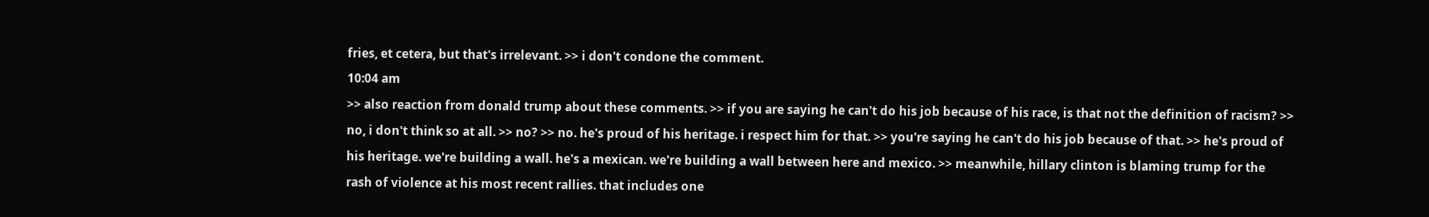fries, et cetera, but that's irrelevant. >> i don't condone the comment.
10:04 am
>> also reaction from donald trump about these comments. >> if you are saying he can't do his job because of his race, is that not the definition of racism? >> no, i don't think so at all. >> no? >> no. he's proud of his heritage. i respect him for that. >> you're saying he can't do his job because of that. >> he's proud of his heritage. we're building a wall. he's a mexican. we're building a wall between here and mexico. >> meanwhile, hillary clinton is blaming trump for the rash of violence at his most recent rallies. that includes one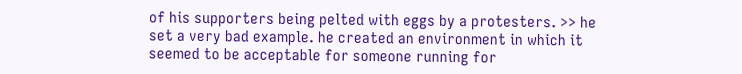of his supporters being pelted with eggs by a protesters. >> he set a very bad example. he created an environment in which it seemed to be acceptable for someone running for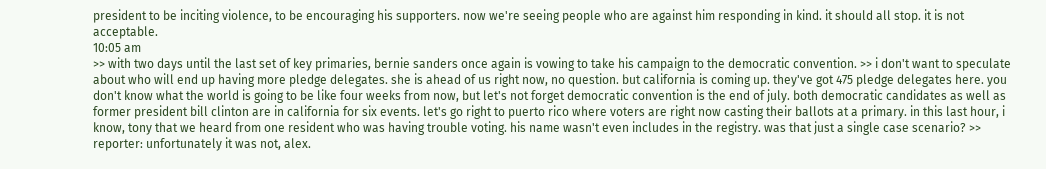president to be inciting violence, to be encouraging his supporters. now we're seeing people who are against him responding in kind. it should all stop. it is not acceptable.
10:05 am
>> with two days until the last set of key primaries, bernie sanders once again is vowing to take his campaign to the democratic convention. >> i don't want to speculate about who will end up having more pledge delegates. she is ahead of us right now, no question. but california is coming up. they've got 475 pledge delegates here. you don't know what the world is going to be like four weeks from now, but let's not forget democratic convention is the end of july. both democratic candidates as well as former president bill clinton are in california for six events. let's go right to puerto rico where voters are right now casting their ballots at a primary. in this last hour, i know, tony that we heard from one resident who was having trouble voting. his name wasn't even includes in the registry. was that just a single case scenario? >> reporter: unfortunately it was not, alex.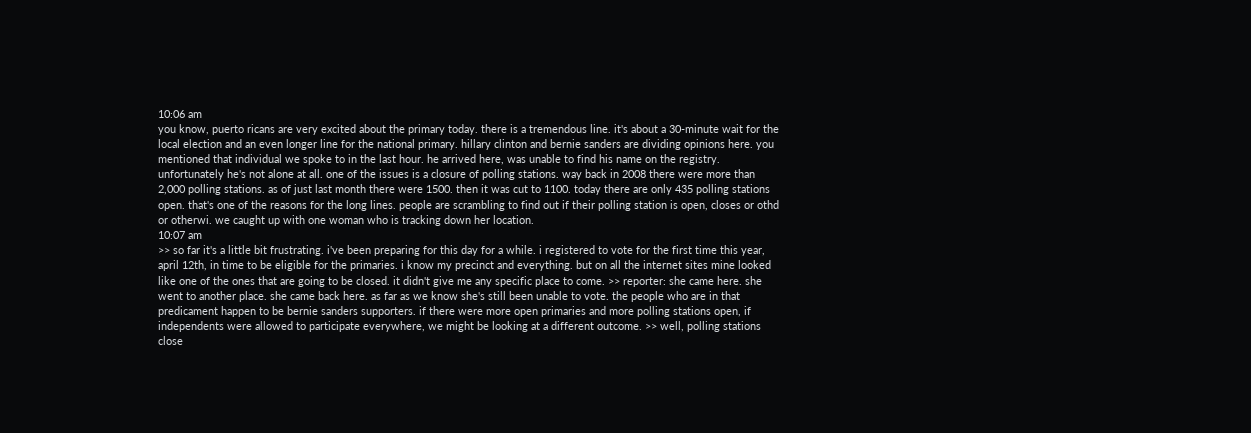10:06 am
you know, puerto ricans are very excited about the primary today. there is a tremendous line. it's about a 30-minute wait for the local election and an even longer line for the national primary. hillary clinton and bernie sanders are dividing opinions here. you mentioned that individual we spoke to in the last hour. he arrived here, was unable to find his name on the registry. unfortunately he's not alone at all. one of the issues is a closure of polling stations. way back in 2008 there were more than 2,000 polling stations. as of just last month there were 1500. then it was cut to 1100. today there are only 435 polling stations open. that's one of the reasons for the long lines. people are scrambling to find out if their polling station is open, closes or othd or otherwi. we caught up with one woman who is tracking down her location.
10:07 am
>> so far it's a little bit frustrating. i've been preparing for this day for a while. i registered to vote for the first time this year, april 12th, in time to be eligible for the primaries. i know my precinct and everything. but on all the internet sites mine looked like one of the ones that are going to be closed. it didn't give me any specific place to come. >> reporter: she came here. she went to another place. she came back here. as far as we know she's still been unable to vote. the people who are in that predicament happen to be bernie sanders supporters. if there were more open primaries and more polling stations open, if independents were allowed to participate everywhere, we might be looking at a different outcome. >> well, polling stations close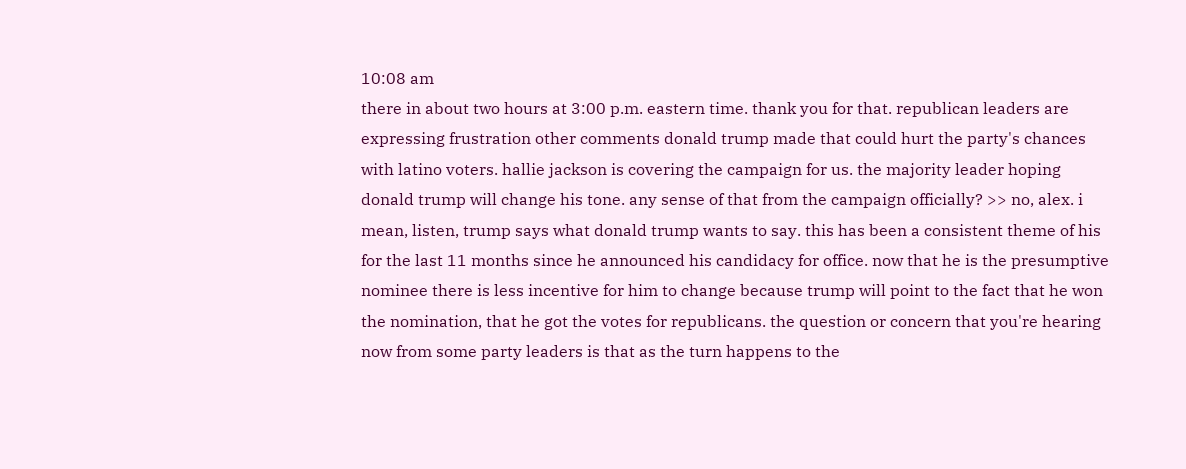10:08 am
there in about two hours at 3:00 p.m. eastern time. thank you for that. republican leaders are expressing frustration other comments donald trump made that could hurt the party's chances with latino voters. hallie jackson is covering the campaign for us. the majority leader hoping donald trump will change his tone. any sense of that from the campaign officially? >> no, alex. i mean, listen, trump says what donald trump wants to say. this has been a consistent theme of his for the last 11 months since he announced his candidacy for office. now that he is the presumptive nominee there is less incentive for him to change because trump will point to the fact that he won the nomination, that he got the votes for republicans. the question or concern that you're hearing now from some party leaders is that as the turn happens to the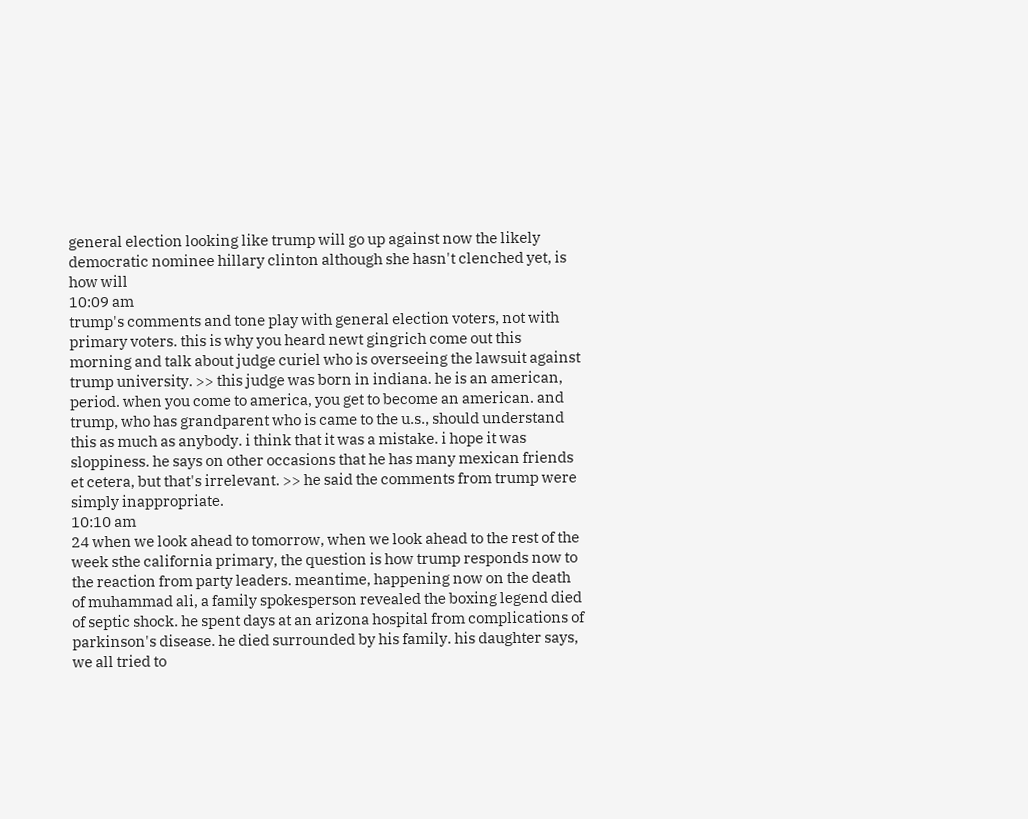general election looking like trump will go up against now the likely democratic nominee hillary clinton although she hasn't clenched yet, is how will
10:09 am
trump's comments and tone play with general election voters, not with primary voters. this is why you heard newt gingrich come out this morning and talk about judge curiel who is overseeing the lawsuit against trump university. >> this judge was born in indiana. he is an american, period. when you come to america, you get to become an american. and trump, who has grandparent who is came to the u.s., should understand this as much as anybody. i think that it was a mistake. i hope it was sloppiness. he says on other occasions that he has many mexican friends et cetera, but that's irrelevant. >> he said the comments from trump were simply inappropriate.
10:10 am
24 when we look ahead to tomorrow, when we look ahead to the rest of the week sthe california primary, the question is how trump responds now to the reaction from party leaders. meantime, happening now on the death of muhammad ali, a family spokesperson revealed the boxing legend died of septic shock. he spent days at an arizona hospital from complications of parkinson's disease. he died surrounded by his family. his daughter says, we all tried to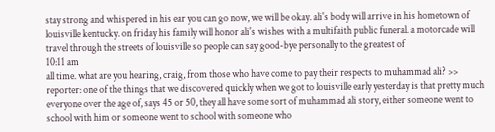stay strong and whispered in his ear you can go now, we will be okay. ali's body will arrive in his hometown of louisville kentucky. on friday his family will honor ali's wishes with a multifaith public funeral. a motorcade will travel through the streets of louisville so people can say good-bye personally to the greatest of
10:11 am
all time. what are you hearing, craig, from those who have come to pay their respects to muhammad ali? >> reporter: one of the things that we discovered quickly when we got to louisville early yesterday is that pretty much everyone over the age of, says 45 or 50, they all have some sort of muhammad ali story, either someone went to school with him or someone went to school with someone who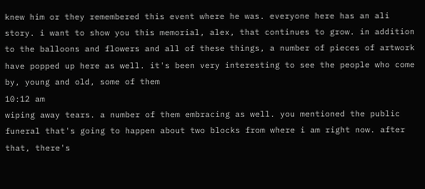knew him or they remembered this event where he was. everyone here has an ali story. i want to show you this memorial, alex, that continues to grow. in addition to the balloons and flowers and all of these things, a number of pieces of artwork have popped up here as well. it's been very interesting to see the people who come by, young and old, some of them
10:12 am
wiping away tears. a number of them embracing as well. you mentioned the public funeral that's going to happen about two blocks from where i am right now. after that, there's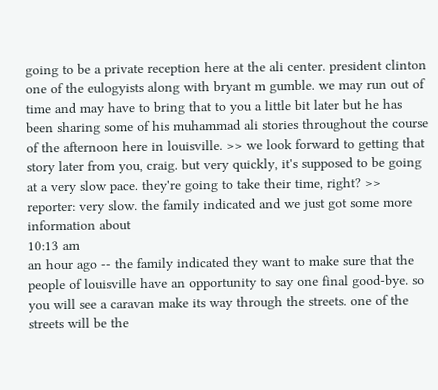going to be a private reception here at the ali center. president clinton one of the eulogyists along with bryant m gumble. we may run out of time and may have to bring that to you a little bit later but he has been sharing some of his muhammad ali stories throughout the course of the afternoon here in louisville. >> we look forward to getting that story later from you, craig. but very quickly, it's supposed to be going at a very slow pace. they're going to take their time, right? >> reporter: very slow. the family indicated and we just got some more information about
10:13 am
an hour ago -- the family indicated they want to make sure that the people of louisville have an opportunity to say one final good-bye. so you will see a caravan make its way through the streets. one of the streets will be the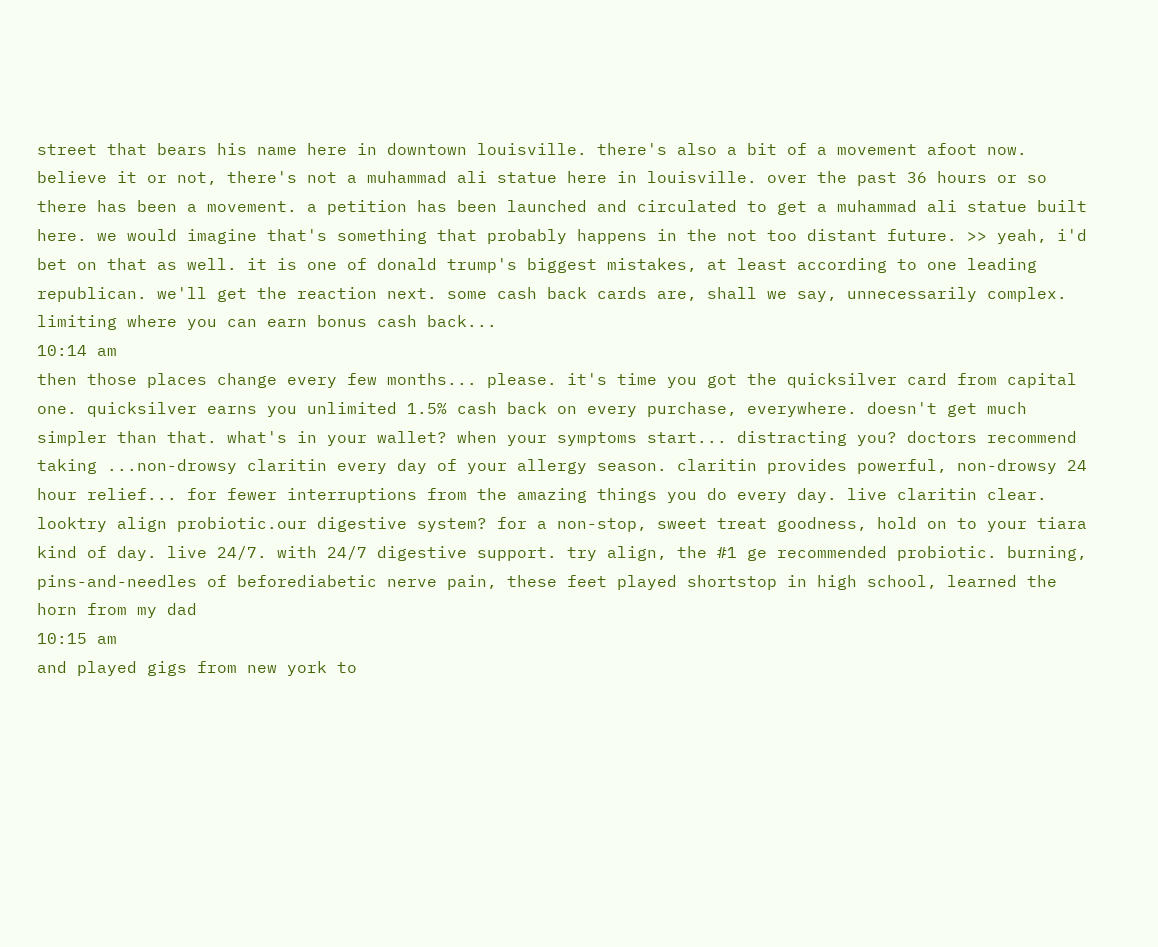street that bears his name here in downtown louisville. there's also a bit of a movement afoot now. believe it or not, there's not a muhammad ali statue here in louisville. over the past 36 hours or so there has been a movement. a petition has been launched and circulated to get a muhammad ali statue built here. we would imagine that's something that probably happens in the not too distant future. >> yeah, i'd bet on that as well. it is one of donald trump's biggest mistakes, at least according to one leading republican. we'll get the reaction next. some cash back cards are, shall we say, unnecessarily complex. limiting where you can earn bonus cash back...
10:14 am
then those places change every few months... please. it's time you got the quicksilver card from capital one. quicksilver earns you unlimited 1.5% cash back on every purchase, everywhere. doesn't get much simpler than that. what's in your wallet? when your symptoms start... distracting you? doctors recommend taking ...non-drowsy claritin every day of your allergy season. claritin provides powerful, non-drowsy 24 hour relief... for fewer interruptions from the amazing things you do every day. live claritin clear. looktry align probiotic.our digestive system? for a non-stop, sweet treat goodness, hold on to your tiara kind of day. live 24/7. with 24/7 digestive support. try align, the #1 ge recommended probiotic. burning, pins-and-needles of beforediabetic nerve pain, these feet played shortstop in high school, learned the horn from my dad
10:15 am
and played gigs from new york to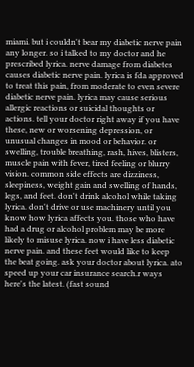miami. but i couldn't bear my diabetic nerve pain any longer. so i talked to my doctor and he prescribed lyrica. nerve damage from diabetes causes diabetic nerve pain. lyrica is fda approved to treat this pain, from moderate to even severe diabetic nerve pain. lyrica may cause serious allergic reactions or suicidal thoughts or actions. tell your doctor right away if you have these, new or worsening depression, or unusual changes in mood or behavior. or swelling, trouble breathing, rash, hives, blisters, muscle pain with fever, tired feeling or blurry vision. common side effects are dizziness, sleepiness, weight gain and swelling of hands, legs, and feet. don't drink alcohol while taking lyrica. don't drive or use machinery until you know how lyrica affects you. those who have had a drug or alcohol problem may be more likely to misuse lyrica. now i have less diabetic nerve pain. and these feet would like to keep the beat going. ask your doctor about lyrica. ato speed up your car insurance search.r ways here's the latest. (fast sound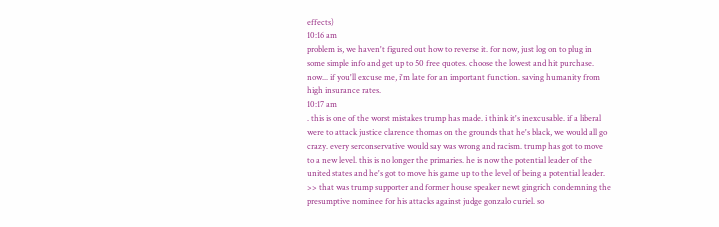effects)
10:16 am
problem is, we haven't figured out how to reverse it. for now, just log on to plug in some simple info and get up to 50 free quotes. choose the lowest and hit purchase. now... if you'll excuse me, i'm late for an important function. saving humanity from high insurance rates.
10:17 am
. this is one of the worst mistakes trump has made. i think it's inexcusable. if a liberal were to attack justice clarence thomas on the grounds that he's black, we would all go crazy. every serconservative would say was wrong and racism. trump has got to move to a new level. this is no longer the primaries. he is now the potential leader of the united states and he's got to move his game up to the level of being a potential leader. >> that was trump supporter and former house speaker newt gingrich condemning the presumptive nominee for his attacks against judge gonzalo curiel. so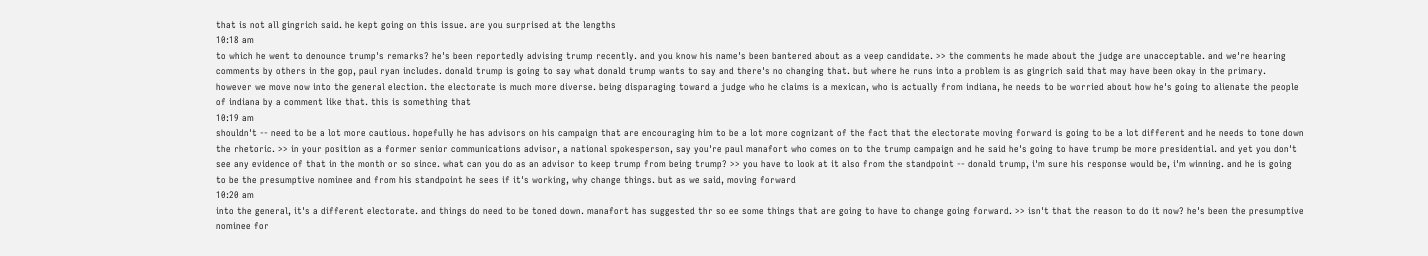that is not all gingrich said. he kept going on this issue. are you surprised at the lengths
10:18 am
to which he went to denounce trump's remarks? he's been reportedly advising trump recently. and you know his name's been bantered about as a veep candidate. >> the comments he made about the judge are unacceptable. and we're hearing comments by others in the gop, paul ryan includes. donald trump is going to say what donald trump wants to say and there's no changing that. but where he runs into a problem is as gingrich said that may have been okay in the primary. however we move now into the general election. the electorate is much more diverse. being disparaging toward a judge who he claims is a mexican, who is actually from indiana, he needs to be worried about how he's going to alienate the people of indiana by a comment like that. this is something that
10:19 am
shouldn't -- need to be a lot more cautious. hopefully he has advisors on his campaign that are encouraging him to be a lot more cognizant of the fact that the electorate moving forward is going to be a lot different and he needs to tone down the rhetoric. >> in your position as a former senior communications advisor, a national spokesperson, say you're paul manafort who comes on to the trump campaign and he said he's going to have trump be more presidential. and yet you don't see any evidence of that in the month or so since. what can you do as an advisor to keep trump from being trump? >> you have to look at it also from the standpoint -- donald trump, i'm sure his response would be, i'm winning. and he is going to be the presumptive nominee and from his standpoint he sees if it's working, why change things. but as we said, moving forward
10:20 am
into the general, it's a different electorate. and things do need to be toned down. manafort has suggested thr so ee some things that are going to have to change going forward. >> isn't that the reason to do it now? he's been the presumptive nominee for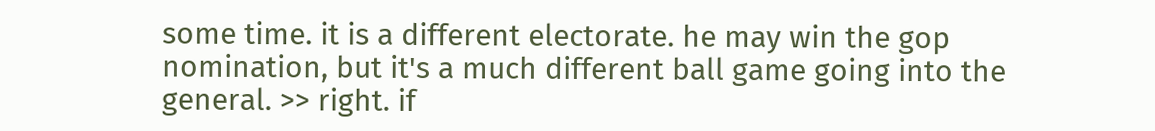some time. it is a different electorate. he may win the gop nomination, but it's a much different ball game going into the general. >> right. if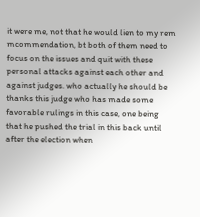it were me, not that he would lien to my rem mcommendation, bt both of them need to focus on the issues and quit with these personal attacks against each other and against judges. who actually he should be thanks this judge who has made some favorable rulings in this case, one being that he pushed the trial in this back until after the election when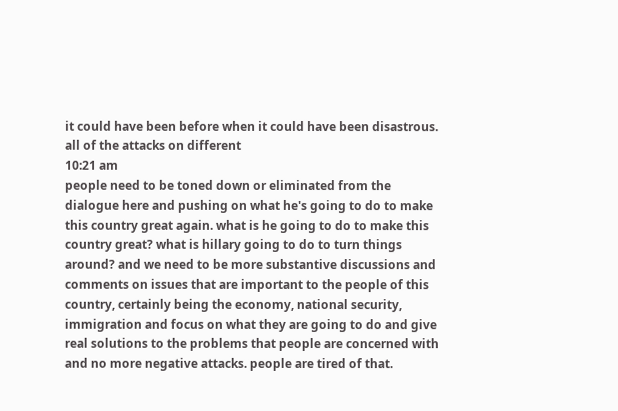it could have been before when it could have been disastrous. all of the attacks on different
10:21 am
people need to be toned down or eliminated from the dialogue here and pushing on what he's going to do to make this country great again. what is he going to do to make this country great? what is hillary going to do to turn things around? and we need to be more substantive discussions and comments on issues that are important to the people of this country, certainly being the economy, national security, immigration and focus on what they are going to do and give real solutions to the problems that people are concerned with and no more negative attacks. people are tired of that.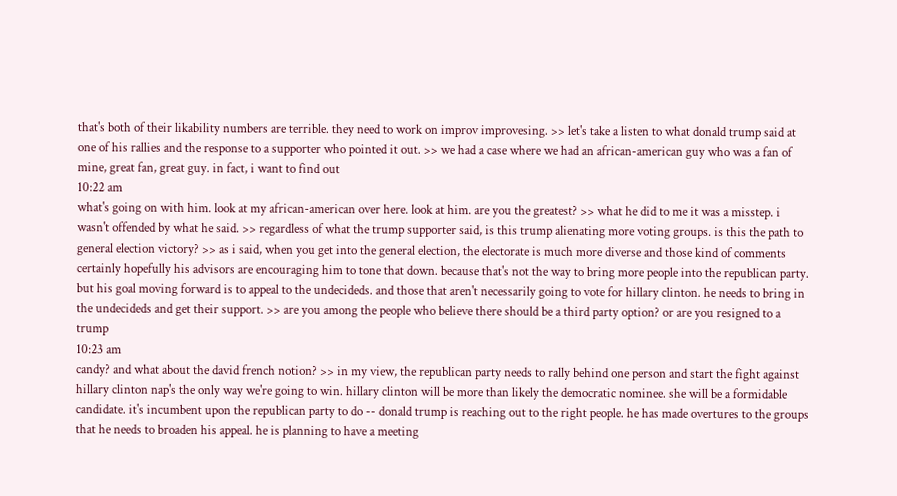that's both of their likability numbers are terrible. they need to work on improv improvesing. >> let's take a listen to what donald trump said at one of his rallies and the response to a supporter who pointed it out. >> we had a case where we had an african-american guy who was a fan of mine, great fan, great guy. in fact, i want to find out
10:22 am
what's going on with him. look at my african-american over here. look at him. are you the greatest? >> what he did to me it was a misstep. i wasn't offended by what he said. >> regardless of what the trump supporter said, is this trump alienating more voting groups. is this the path to general election victory? >> as i said, when you get into the general election, the electorate is much more diverse and those kind of comments certainly hopefully his advisors are encouraging him to tone that down. because that's not the way to bring more people into the republican party. but his goal moving forward is to appeal to the undecideds. and those that aren't necessarily going to vote for hillary clinton. he needs to bring in the undecideds and get their support. >> are you among the people who believe there should be a third party option? or are you resigned to a trump
10:23 am
candy? and what about the david french notion? >> in my view, the republican party needs to rally behind one person and start the fight against hillary clinton nap's the only way we're going to win. hillary clinton will be more than likely the democratic nominee. she will be a formidable candidate. it's incumbent upon the republican party to do -- donald trump is reaching out to the right people. he has made overtures to the groups that he needs to broaden his appeal. he is planning to have a meeting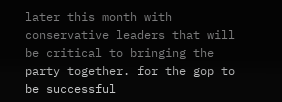later this month with conservative leaders that will be critical to bringing the party together. for the gop to be successful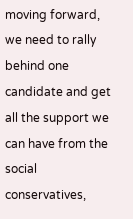moving forward, we need to rally behind one candidate and get all the support we can have from the social conservatives,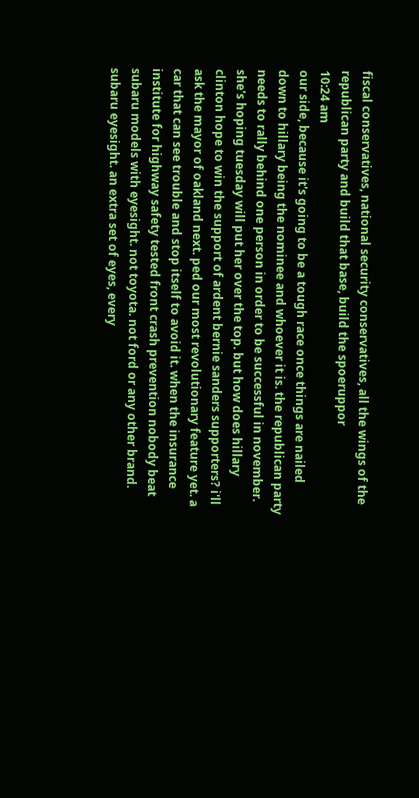fiscal conservatives, national security conservatives, all the wings of the republican party and build that base, build the spoeruppor
10:24 am
our side, because it's going to be a tough race once things are nailed down to hillary being the nominee and whoever it is. the republican party needs to rally behind one person in order to be successful in november. she's hoping tuesday will put her over the top. but how does hillary clinton hope to win the support of ardent bernie sanders supporters? i'll ask the mayor of oakland next. ped our most revolutionary feature yet. a car that can see trouble and stop itself to avoid it. when the insurance institute for highway safety tested front crash prevention nobody beat subaru models with eyesight. not toyota. not ford or any other brand. subaru eyesight. an extra set of eyes, every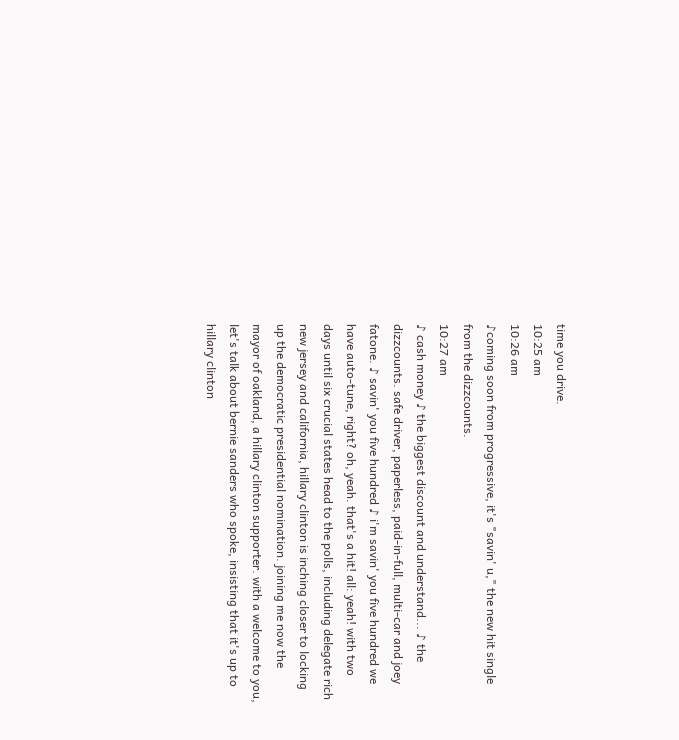time you drive.
10:25 am
10:26 am
♪coming soon from progressive, it's "savin' u," the new hit single from the dizzcounts.
10:27 am
♪ cash money ♪ the biggest discount and understand... ♪ the dizzcounts. safe driver, paperless, paid-in-full, multi-car and joey fatone. ♪ savin' you five hundred ♪ i'm savin' you five hundred we have auto-tune, right? oh, yeah. that's a hit! all: yeah! with two days until six crucial states head to the polls, including delegate rich new jersey and california, hillary clinton is inching closer to locking up the democratic presidential nomination. joining me now the mayor of oakland, a hillary clinton supporter. with a welcome to you, let's talk about bernie sanders who spoke, insisting that it's up to hillary clinton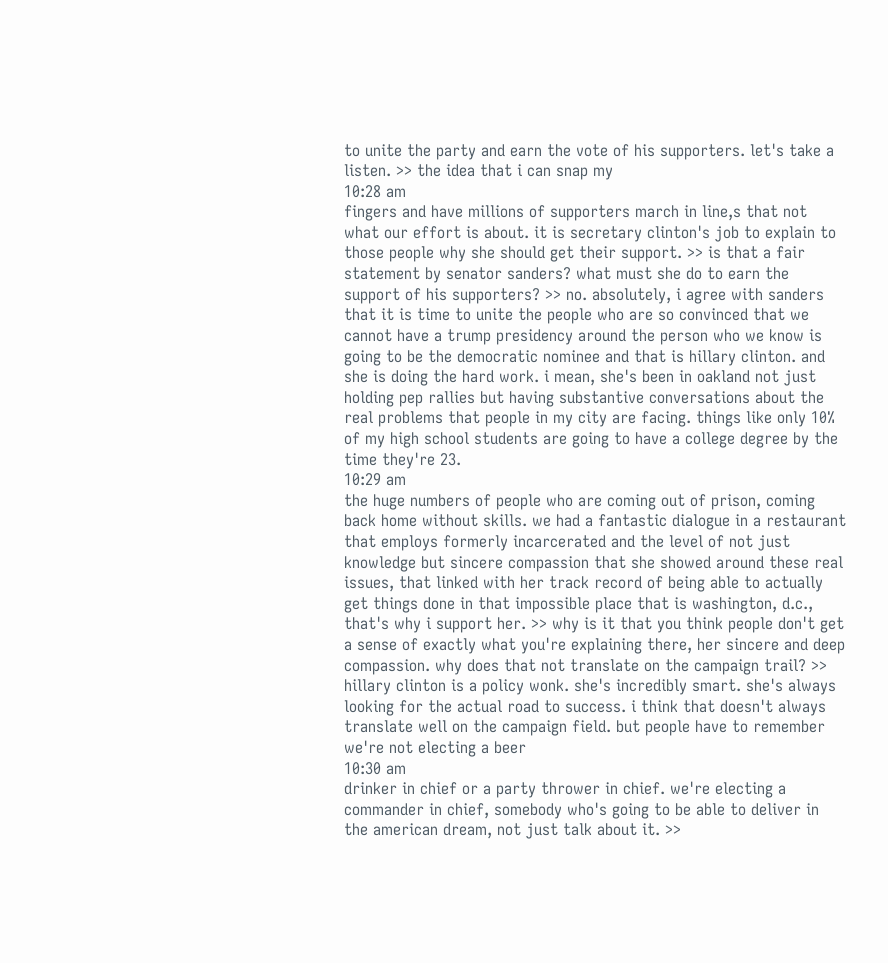to unite the party and earn the vote of his supporters. let's take a listen. >> the idea that i can snap my
10:28 am
fingers and have millions of supporters march in line,s that not what our effort is about. it is secretary clinton's job to explain to those people why she should get their support. >> is that a fair statement by senator sanders? what must she do to earn the support of his supporters? >> no. absolutely, i agree with sanders that it is time to unite the people who are so convinced that we cannot have a trump presidency around the person who we know is going to be the democratic nominee and that is hillary clinton. and she is doing the hard work. i mean, she's been in oakland not just holding pep rallies but having substantive conversations about the real problems that people in my city are facing. things like only 10% of my high school students are going to have a college degree by the time they're 23.
10:29 am
the huge numbers of people who are coming out of prison, coming back home without skills. we had a fantastic dialogue in a restaurant that employs formerly incarcerated and the level of not just knowledge but sincere compassion that she showed around these real issues, that linked with her track record of being able to actually get things done in that impossible place that is washington, d.c., that's why i support her. >> why is it that you think people don't get a sense of exactly what you're explaining there, her sincere and deep compassion. why does that not translate on the campaign trail? >> hillary clinton is a policy wonk. she's incredibly smart. she's always looking for the actual road to success. i think that doesn't always translate well on the campaign field. but people have to remember we're not electing a beer
10:30 am
drinker in chief or a party thrower in chief. we're electing a commander in chief, somebody who's going to be able to deliver in the american dream, not just talk about it. >>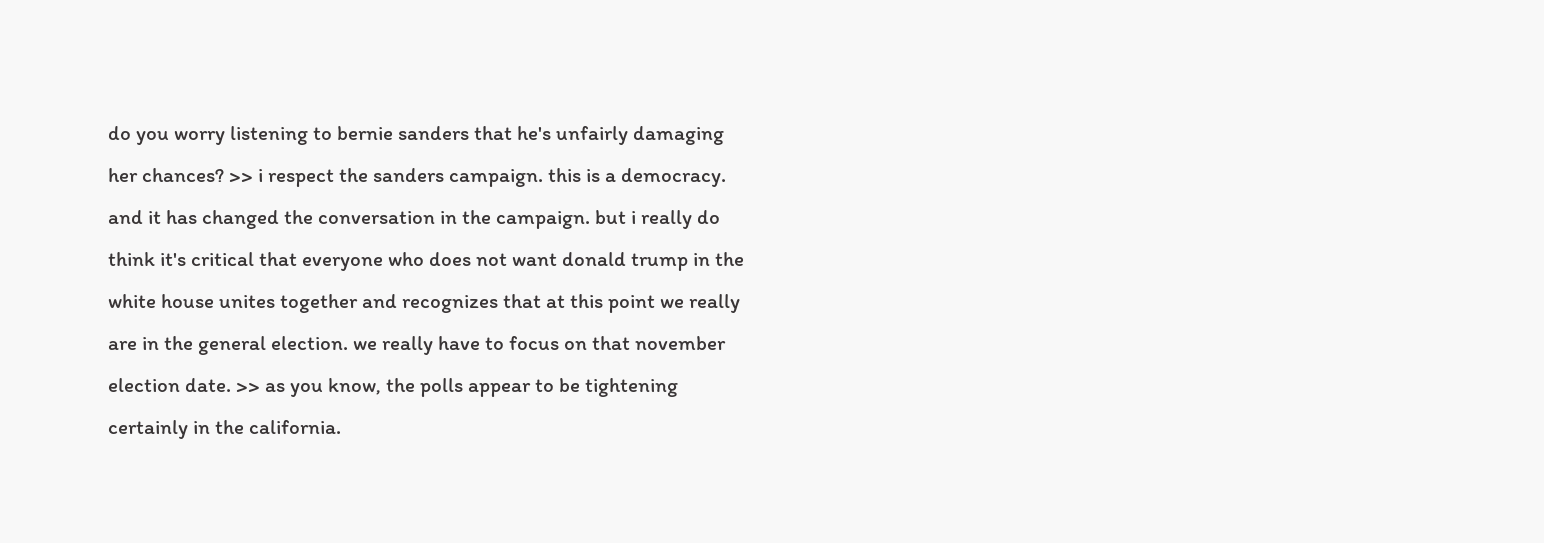do you worry listening to bernie sanders that he's unfairly damaging her chances? >> i respect the sanders campaign. this is a democracy. and it has changed the conversation in the campaign. but i really do think it's critical that everyone who does not want donald trump in the white house unites together and recognizes that at this point we really are in the general election. we really have to focus on that november election date. >> as you know, the polls appear to be tightening certainly in the california.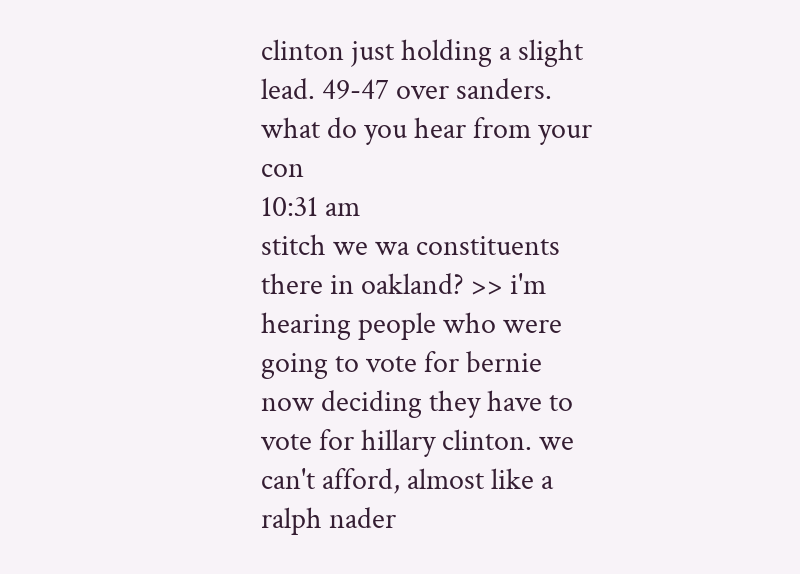clinton just holding a slight lead. 49-47 over sanders. what do you hear from your con
10:31 am
stitch we wa constituents there in oakland? >> i'm hearing people who were going to vote for bernie now deciding they have to vote for hillary clinton. we can't afford, almost like a ralph nader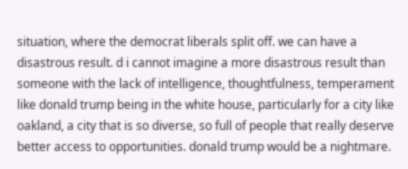situation, where the democrat liberals split off. we can have a disastrous result. d i cannot imagine a more disastrous result than someone with the lack of intelligence, thoughtfulness, temperament like donald trump being in the white house, particularly for a city like oakland, a city that is so diverse, so full of people that really deserve better access to opportunities. donald trump would be a nightmare.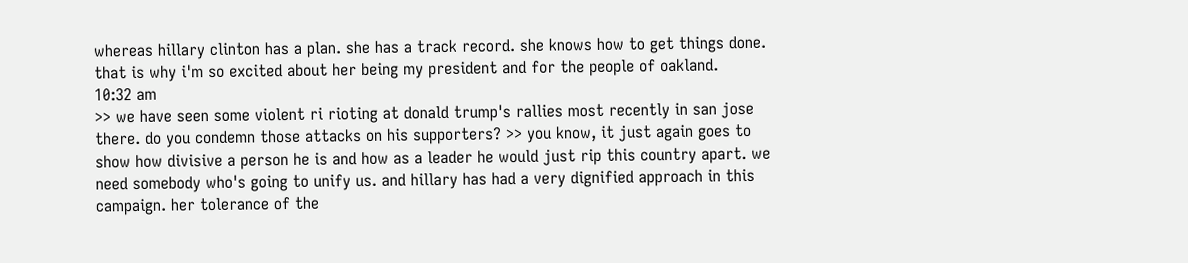whereas hillary clinton has a plan. she has a track record. she knows how to get things done. that is why i'm so excited about her being my president and for the people of oakland.
10:32 am
>> we have seen some violent ri rioting at donald trump's rallies most recently in san jose there. do you condemn those attacks on his supporters? >> you know, it just again goes to show how divisive a person he is and how as a leader he would just rip this country apart. we need somebody who's going to unify us. and hillary has had a very dignified approach in this campaign. her tolerance of the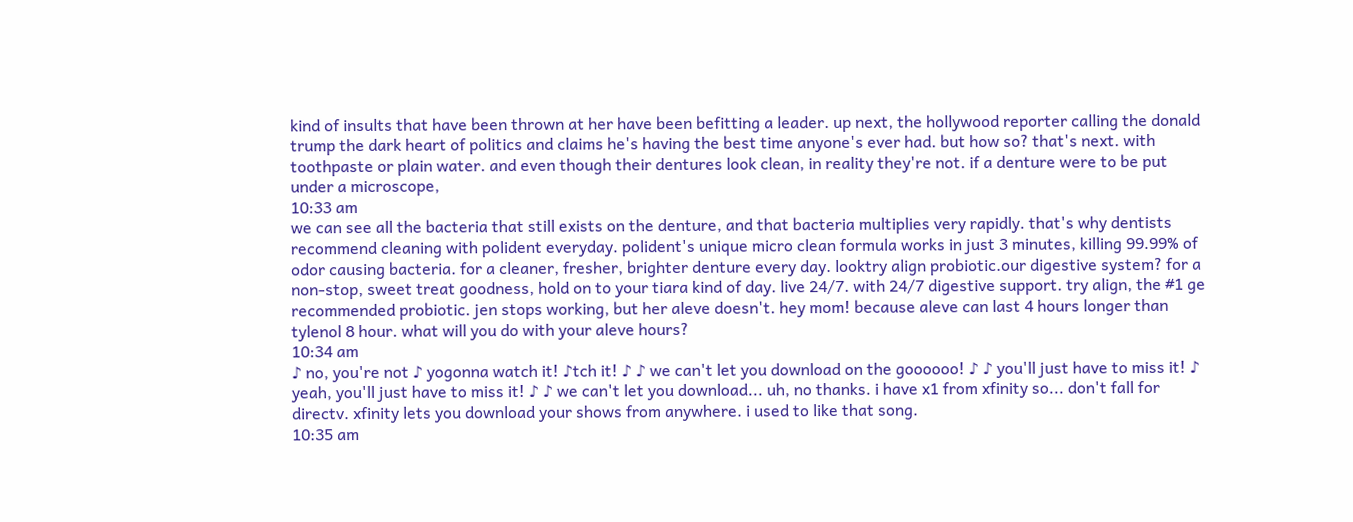kind of insults that have been thrown at her have been befitting a leader. up next, the hollywood reporter calling the donald trump the dark heart of politics and claims he's having the best time anyone's ever had. but how so? that's next. with toothpaste or plain water. and even though their dentures look clean, in reality they're not. if a denture were to be put under a microscope,
10:33 am
we can see all the bacteria that still exists on the denture, and that bacteria multiplies very rapidly. that's why dentists recommend cleaning with polident everyday. polident's unique micro clean formula works in just 3 minutes, killing 99.99% of odor causing bacteria. for a cleaner, fresher, brighter denture every day. looktry align probiotic.our digestive system? for a non-stop, sweet treat goodness, hold on to your tiara kind of day. live 24/7. with 24/7 digestive support. try align, the #1 ge recommended probiotic. jen stops working, but her aleve doesn't. hey mom! because aleve can last 4 hours longer than tylenol 8 hour. what will you do with your aleve hours?
10:34 am
♪ no, you're not ♪ yogonna watch it! ♪tch it! ♪ ♪ we can't let you download on the goooooo! ♪ ♪ you'll just have to miss it! ♪ yeah, you'll just have to miss it! ♪ ♪ we can't let you download... uh, no thanks. i have x1 from xfinity so... don't fall for directv. xfinity lets you download your shows from anywhere. i used to like that song.
10:35 am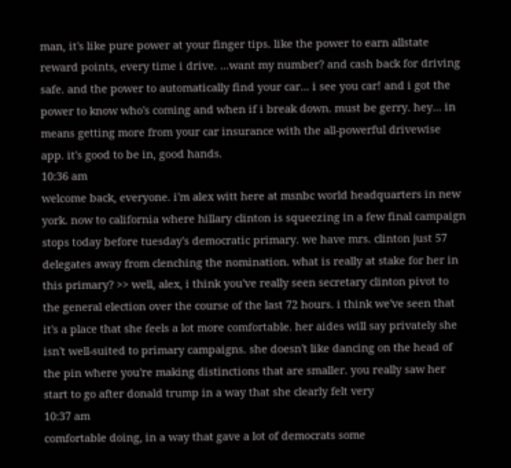man, it's like pure power at your finger tips. like the power to earn allstate reward points, every time i drive. ...want my number? and cash back for driving safe. and the power to automatically find your car... i see you car! and i got the power to know who's coming and when if i break down. must be gerry. hey... in means getting more from your car insurance with the all-powerful drivewise app. it's good to be in, good hands.
10:36 am
welcome back, everyone. i'm alex witt here at msnbc world headquarters in new york. now to california where hillary clinton is squeezing in a few final campaign stops today before tuesday's democratic primary. we have mrs. clinton just 57 delegates away from clenching the nomination. what is really at stake for her in this primary? >> well, alex, i think you've really seen secretary clinton pivot to the general election over the course of the last 72 hours. i think we've seen that it's a place that she feels a lot more comfortable. her aides will say privately she isn't well-suited to primary campaigns. she doesn't like dancing on the head of the pin where you're making distinctions that are smaller. you really saw her start to go after donald trump in a way that she clearly felt very
10:37 am
comfortable doing, in a way that gave a lot of democrats some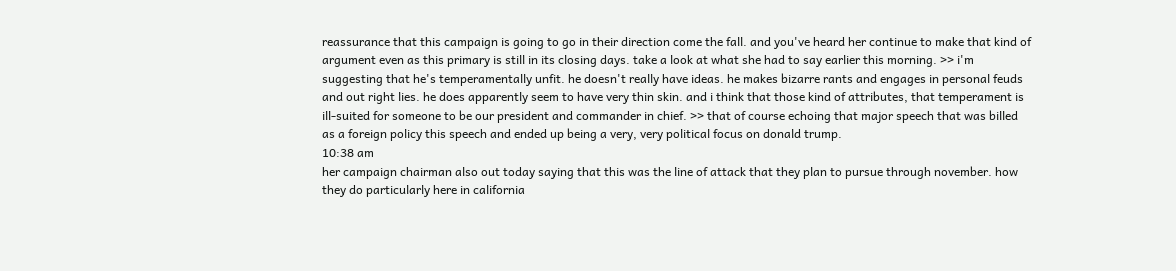reassurance that this campaign is going to go in their direction come the fall. and you've heard her continue to make that kind of argument even as this primary is still in its closing days. take a look at what she had to say earlier this morning. >> i'm suggesting that he's temperamentally unfit. he doesn't really have ideas. he makes bizarre rants and engages in personal feuds and out right lies. he does apparently seem to have very thin skin. and i think that those kind of attributes, that temperament is ill-suited for someone to be our president and commander in chief. >> that of course echoing that major speech that was billed as a foreign policy this speech and ended up being a very, very political focus on donald trump.
10:38 am
her campaign chairman also out today saying that this was the line of attack that they plan to pursue through november. how they do particularly here in california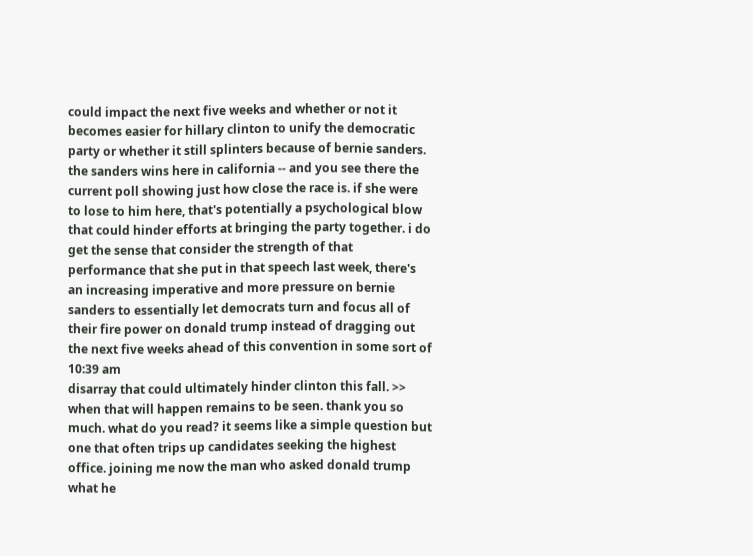could impact the next five weeks and whether or not it becomes easier for hillary clinton to unify the democratic party or whether it still splinters because of bernie sanders. the sanders wins here in california -- and you see there the current poll showing just how close the race is. if she were to lose to him here, that's potentially a psychological blow that could hinder efforts at bringing the party together. i do get the sense that consider the strength of that performance that she put in that speech last week, there's an increasing imperative and more pressure on bernie sanders to essentially let democrats turn and focus all of their fire power on donald trump instead of dragging out the next five weeks ahead of this convention in some sort of
10:39 am
disarray that could ultimately hinder clinton this fall. >> when that will happen remains to be seen. thank you so much. what do you read? it seems like a simple question but one that often trips up candidates seeking the highest office. joining me now the man who asked donald trump what he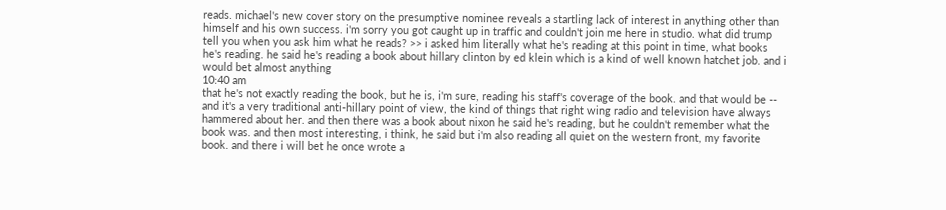reads. michael's new cover story on the presumptive nominee reveals a startling lack of interest in anything other than himself and his own success. i'm sorry you got caught up in traffic and couldn't join me here in studio. what did trump tell you when you ask him what he reads? >> i asked him literally what he's reading at this point in time, what books he's reading. he said he's reading a book about hillary clinton by ed klein which is a kind of well known hatchet job. and i would bet almost anything
10:40 am
that he's not exactly reading the book, but he is, i'm sure, reading his staff's coverage of the book. and that would be -- and it's a very traditional anti-hillary point of view, the kind of things that right wing radio and television have always hammered about her. and then there was a book about nixon he said he's reading, but he couldn't remember what the book was. and then most interesting, i think, he said but i'm also reading all quiet on the western front, my favorite book. and there i will bet he once wrote a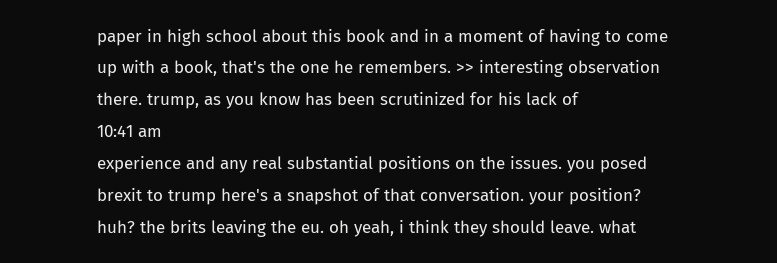paper in high school about this book and in a moment of having to come up with a book, that's the one he remembers. >> interesting observation there. trump, as you know has been scrutinized for his lack of
10:41 am
experience and any real substantial positions on the issues. you posed brexit to trump here's a snapshot of that conversation. your position? huh? the brits leaving the eu. oh yeah, i think they should leave. what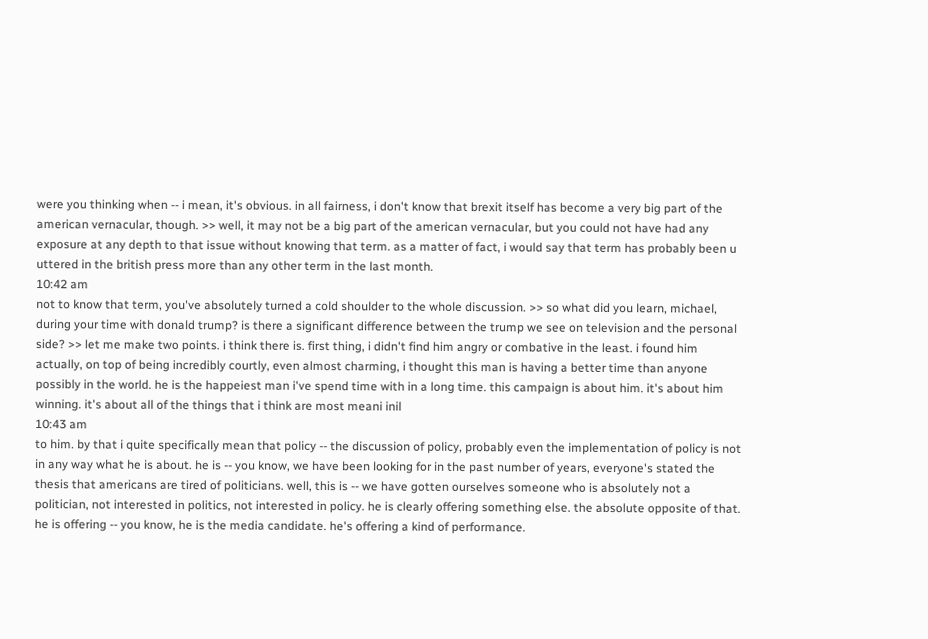were you thinking when -- i mean, it's obvious. in all fairness, i don't know that brexit itself has become a very big part of the american vernacular, though. >> well, it may not be a big part of the american vernacular, but you could not have had any exposure at any depth to that issue without knowing that term. as a matter of fact, i would say that term has probably been u uttered in the british press more than any other term in the last month.
10:42 am
not to know that term, you've absolutely turned a cold shoulder to the whole discussion. >> so what did you learn, michael, during your time with donald trump? is there a significant difference between the trump we see on television and the personal side? >> let me make two points. i think there is. first thing, i didn't find him angry or combative in the least. i found him actually, on top of being incredibly courtly, even almost charming, i thought this man is having a better time than anyone possibly in the world. he is the happeiest man i've spend time with in a long time. this campaign is about him. it's about him winning. it's about all of the things that i think are most meani inil
10:43 am
to him. by that i quite specifically mean that policy -- the discussion of policy, probably even the implementation of policy is not in any way what he is about. he is -- you know, we have been looking for in the past number of years, everyone's stated the thesis that americans are tired of politicians. well, this is -- we have gotten ourselves someone who is absolutely not a politician, not interested in politics, not interested in policy. he is clearly offering something else. the absolute opposite of that. he is offering -- you know, he is the media candidate. he's offering a kind of performance.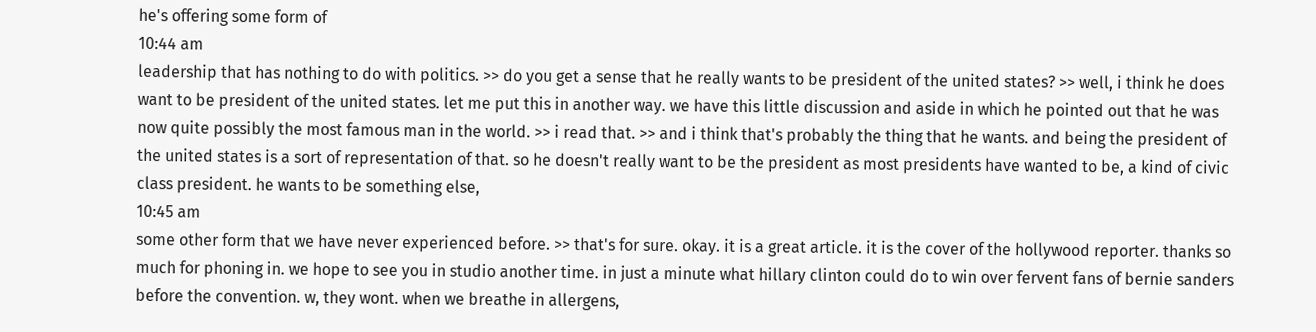he's offering some form of
10:44 am
leadership that has nothing to do with politics. >> do you get a sense that he really wants to be president of the united states? >> well, i think he does want to be president of the united states. let me put this in another way. we have this little discussion and aside in which he pointed out that he was now quite possibly the most famous man in the world. >> i read that. >> and i think that's probably the thing that he wants. and being the president of the united states is a sort of representation of that. so he doesn't really want to be the president as most presidents have wanted to be, a kind of civic class president. he wants to be something else,
10:45 am
some other form that we have never experienced before. >> that's for sure. okay. it is a great article. it is the cover of the hollywood reporter. thanks so much for phoning in. we hope to see you in studio another time. in just a minute what hillary clinton could do to win over fervent fans of bernie sanders before the convention. w, they wont. when we breathe in allergens,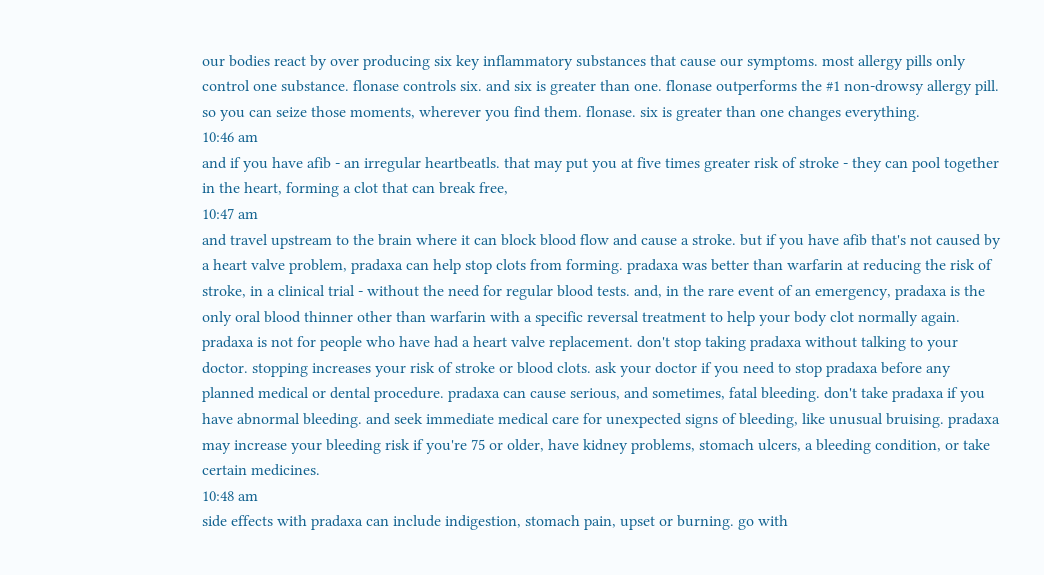our bodies react by over producing six key inflammatory substances that cause our symptoms. most allergy pills only control one substance. flonase controls six. and six is greater than one. flonase outperforms the #1 non-drowsy allergy pill. so you can seize those moments, wherever you find them. flonase. six is greater than one changes everything.
10:46 am
and if you have afib - an irregular heartbeatls. that may put you at five times greater risk of stroke - they can pool together in the heart, forming a clot that can break free,
10:47 am
and travel upstream to the brain where it can block blood flow and cause a stroke. but if you have afib that's not caused by a heart valve problem, pradaxa can help stop clots from forming. pradaxa was better than warfarin at reducing the risk of stroke, in a clinical trial - without the need for regular blood tests. and, in the rare event of an emergency, pradaxa is the only oral blood thinner other than warfarin with a specific reversal treatment to help your body clot normally again. pradaxa is not for people who have had a heart valve replacement. don't stop taking pradaxa without talking to your doctor. stopping increases your risk of stroke or blood clots. ask your doctor if you need to stop pradaxa before any planned medical or dental procedure. pradaxa can cause serious, and sometimes, fatal bleeding. don't take pradaxa if you have abnormal bleeding. and seek immediate medical care for unexpected signs of bleeding, like unusual bruising. pradaxa may increase your bleeding risk if you're 75 or older, have kidney problems, stomach ulcers, a bleeding condition, or take certain medicines.
10:48 am
side effects with pradaxa can include indigestion, stomach pain, upset or burning. go with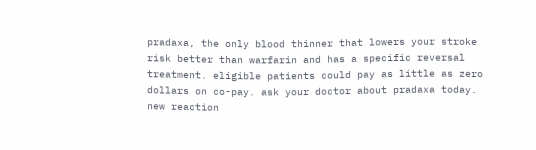pradaxa, the only blood thinner that lowers your stroke risk better than warfarin and has a specific reversal treatment. eligible patients could pay as little as zero dollars on co-pay. ask your doctor about pradaxa today. new reaction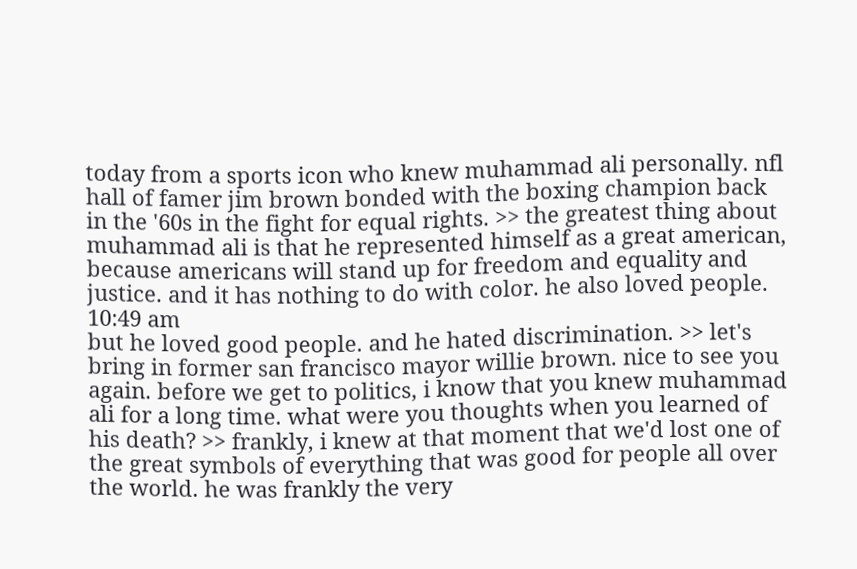today from a sports icon who knew muhammad ali personally. nfl hall of famer jim brown bonded with the boxing champion back in the '60s in the fight for equal rights. >> the greatest thing about muhammad ali is that he represented himself as a great american, because americans will stand up for freedom and equality and justice. and it has nothing to do with color. he also loved people.
10:49 am
but he loved good people. and he hated discrimination. >> let's bring in former san francisco mayor willie brown. nice to see you again. before we get to politics, i know that you knew muhammad ali for a long time. what were you thoughts when you learned of his death? >> frankly, i knew at that moment that we'd lost one of the great symbols of everything that was good for people all over the world. he was frankly the very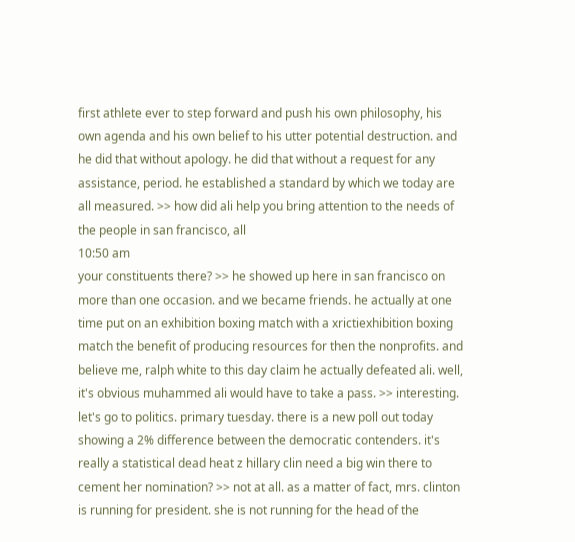first athlete ever to step forward and push his own philosophy, his own agenda and his own belief to his utter potential destruction. and he did that without apology. he did that without a request for any assistance, period. he established a standard by which we today are all measured. >> how did ali help you bring attention to the needs of the people in san francisco, all
10:50 am
your constituents there? >> he showed up here in san francisco on more than one occasion. and we became friends. he actually at one time put on an exhibition boxing match with a xrictiexhibition boxing match the benefit of producing resources for then the nonprofits. and believe me, ralph white to this day claim he actually defeated ali. well, it's obvious muhammed ali would have to take a pass. >> interesting. let's go to politics. primary tuesday. there is a new poll out today showing a 2% difference between the democratic contenders. it's really a statistical dead heat z hillary clin need a big win there to cement her nomination? >> not at all. as a matter of fact, mrs. clinton is running for president. she is not running for the head of the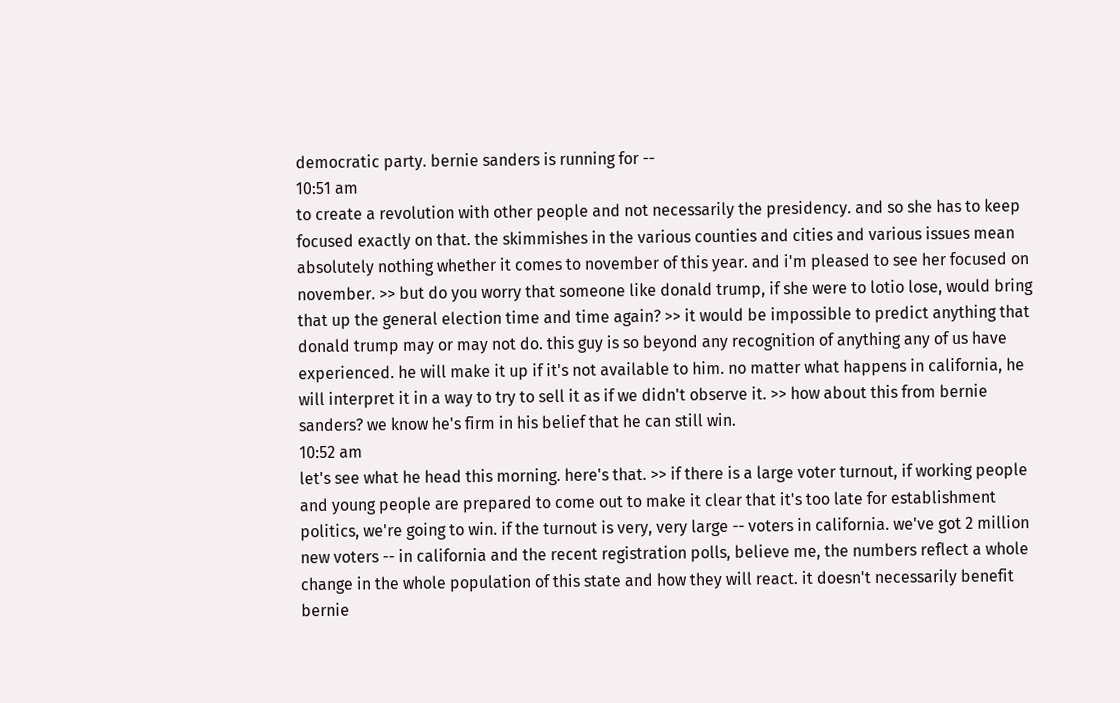democratic party. bernie sanders is running for --
10:51 am
to create a revolution with other people and not necessarily the presidency. and so she has to keep focused exactly on that. the skimmishes in the various counties and cities and various issues mean absolutely nothing whether it comes to november of this year. and i'm pleased to see her focused on november. >> but do you worry that someone like donald trump, if she were to lotio lose, would bring that up the general election time and time again? >> it would be impossible to predict anything that donald trump may or may not do. this guy is so beyond any recognition of anything any of us have experienced. he will make it up if it's not available to him. no matter what happens in california, he will interpret it in a way to try to sell it as if we didn't observe it. >> how about this from bernie sanders? we know he's firm in his belief that he can still win.
10:52 am
let's see what he head this morning. here's that. >> if there is a large voter turnout, if working people and young people are prepared to come out to make it clear that it's too late for establishment politics, we're going to win. if the turnout is very, very large -- voters in california. we've got 2 million new voters -- in california and the recent registration polls, believe me, the numbers reflect a whole change in the whole population of this state and how they will react. it doesn't necessarily benefit bernie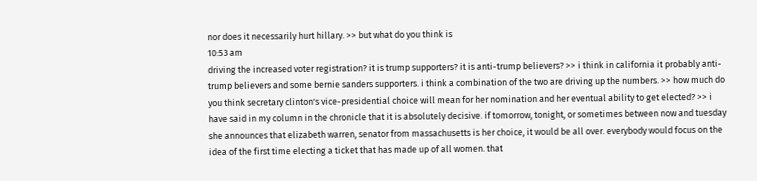nor does it necessarily hurt hillary. >> but what do you think is
10:53 am
driving the increased voter registration? it is trump supporters? it is anti-trump believers? >> i think in california it probably anti-trump believers and some bernie sanders supporters. i think a combination of the two are driving up the numbers. >> how much do you think secretary clinton's vice-presidential choice will mean for her nomination and her eventual ability to get elected? >> i have said in my column in the chronicle that it is absolutely decisive. if tomorrow, tonight, or sometimes between now and tuesday she announces that elizabeth warren, senator from massachusetts is her choice, it would be all over. everybody would focus on the idea of the first time electing a ticket that has made up of all women. that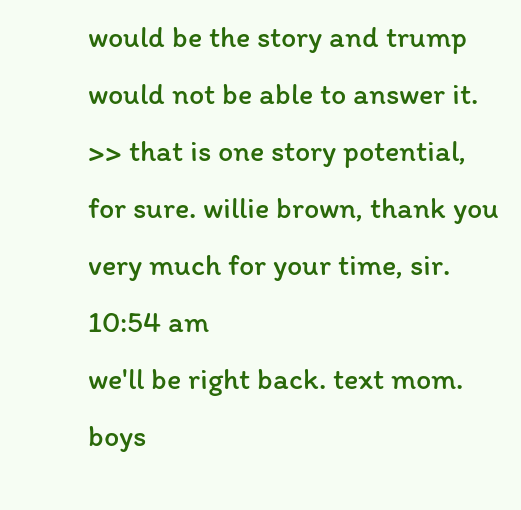would be the story and trump would not be able to answer it. >> that is one story potential, for sure. willie brown, thank you very much for your time, sir.
10:54 am
we'll be right back. text mom. boys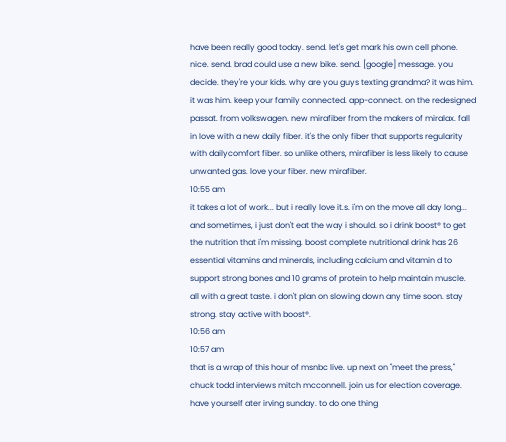have been really good today. send. let's get mark his own cell phone. nice. send. brad could use a new bike. send. [google] message. you decide. they're your kids. why are you guys texting grandma? it was him. it was him. keep your family connected. app-connect. on the redesigned passat. from volkswagen. new mirafiber from the makers of miralax. fall in love with a new daily fiber. it's the only fiber that supports regularity with dailycomfort fiber. so unlike others, mirafiber is less likely to cause unwanted gas. love your fiber. new mirafiber.
10:55 am
it takes a lot of work... but i really love it.s. i'm on the move all day long... and sometimes, i just don't eat the way i should. so i drink boost® to get the nutrition that i'm missing. boost complete nutritional drink has 26 essential vitamins and minerals, including calcium and vitamin d to support strong bones and 10 grams of protein to help maintain muscle. all with a great taste. i don't plan on slowing down any time soon. stay strong. stay active with boost®.
10:56 am
10:57 am
that is a wrap of this hour of msnbc live. up next on "meet the press," chuck todd interviews mitch mcconnell. join us for election coverage. have yourself ater irving sunday. to do one thing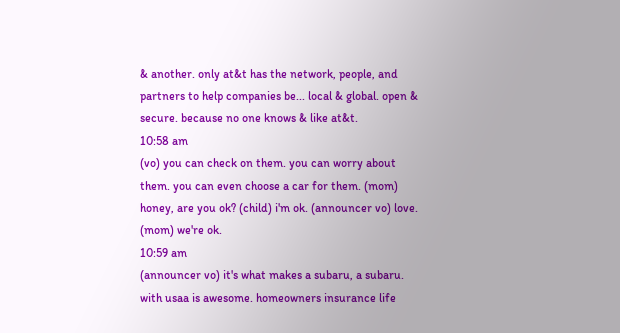& another. only at&t has the network, people, and partners to help companies be... local & global. open & secure. because no one knows & like at&t.
10:58 am
(vo) you can check on them. you can worry about them. you can even choose a car for them. (mom) honey, are you ok? (child) i'm ok. (announcer vo) love. (mom) we're ok.
10:59 am
(announcer vo) it's what makes a subaru, a subaru. with usaa is awesome. homeowners insurance life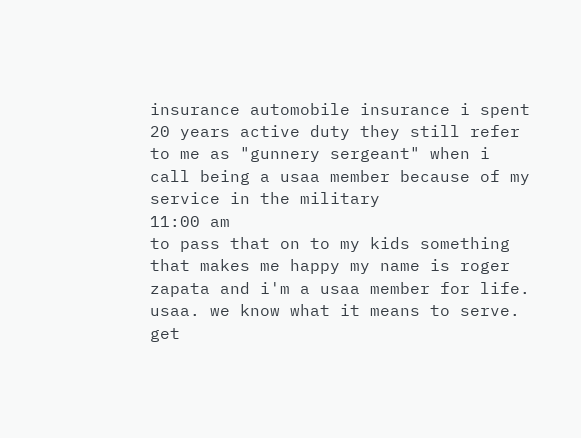insurance automobile insurance i spent 20 years active duty they still refer to me as "gunnery sergeant" when i call being a usaa member because of my service in the military
11:00 am
to pass that on to my kids something that makes me happy my name is roger zapata and i'm a usaa member for life. usaa. we know what it means to serve. get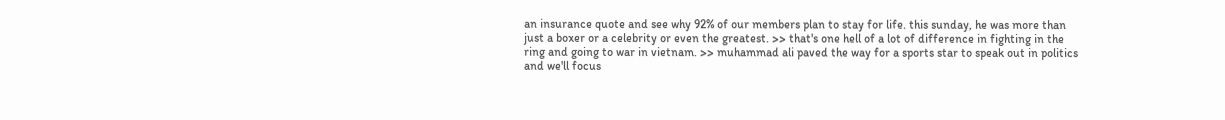an insurance quote and see why 92% of our members plan to stay for life. this sunday, he was more than just a boxer or a celebrity or even the greatest. >> that's one hell of a lot of difference in fighting in the ring and going to war in vietnam. >> muhammad ali paved the way for a sports star to speak out in politics and we'll focus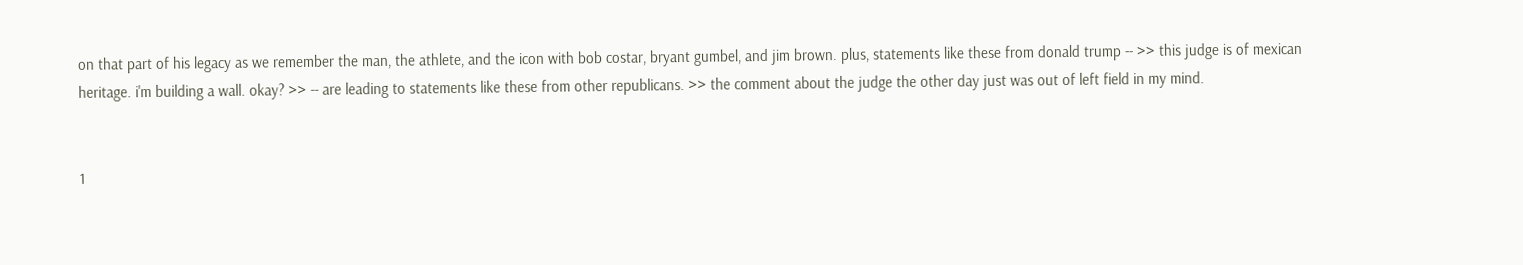on that part of his legacy as we remember the man, the athlete, and the icon with bob costar, bryant gumbel, and jim brown. plus, statements like these from donald trump -- >> this judge is of mexican heritage. i'm building a wall. okay? >> -- are leading to statements like these from other republicans. >> the comment about the judge the other day just was out of left field in my mind.


1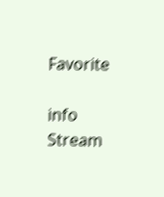Favorite

info Stream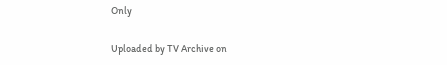Only

Uploaded by TV Archive on